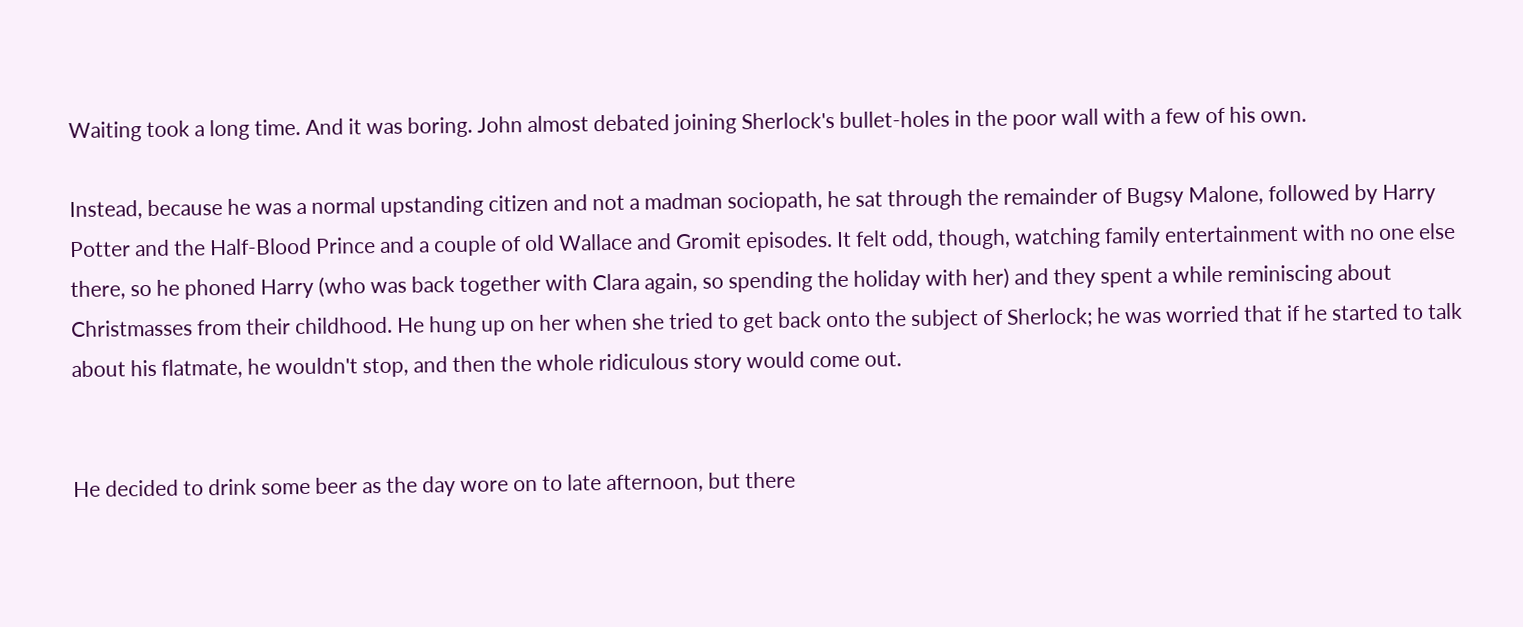Waiting took a long time. And it was boring. John almost debated joining Sherlock's bullet-holes in the poor wall with a few of his own.

Instead, because he was a normal upstanding citizen and not a madman sociopath, he sat through the remainder of Bugsy Malone, followed by Harry Potter and the Half-Blood Prince and a couple of old Wallace and Gromit episodes. It felt odd, though, watching family entertainment with no one else there, so he phoned Harry (who was back together with Clara again, so spending the holiday with her) and they spent a while reminiscing about Christmasses from their childhood. He hung up on her when she tried to get back onto the subject of Sherlock; he was worried that if he started to talk about his flatmate, he wouldn't stop, and then the whole ridiculous story would come out.


He decided to drink some beer as the day wore on to late afternoon, but there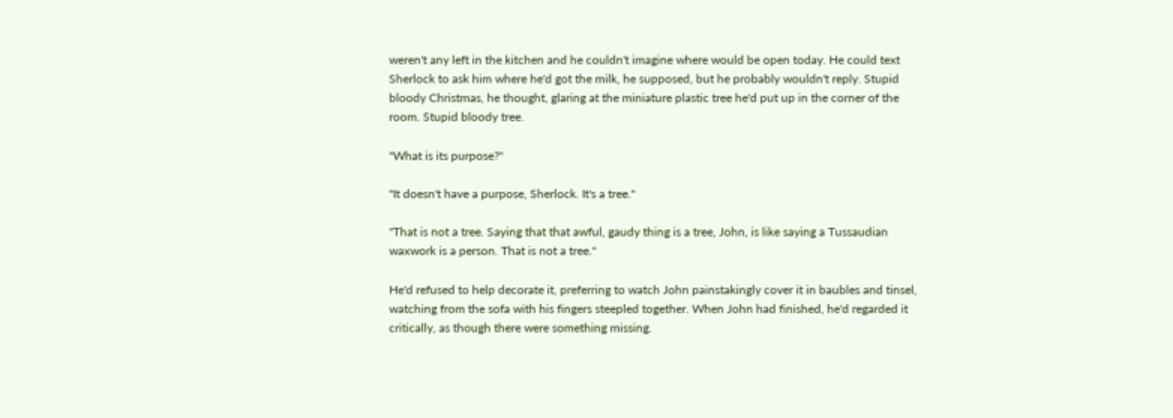weren't any left in the kitchen and he couldn't imagine where would be open today. He could text Sherlock to ask him where he'd got the milk, he supposed, but he probably wouldn't reply. Stupid bloody Christmas, he thought, glaring at the miniature plastic tree he'd put up in the corner of the room. Stupid bloody tree.

"What is its purpose?"

"It doesn't have a purpose, Sherlock. It's a tree."

"That is not a tree. Saying that that awful, gaudy thing is a tree, John, is like saying a Tussaudian waxwork is a person. That is not a tree."

He'd refused to help decorate it, preferring to watch John painstakingly cover it in baubles and tinsel, watching from the sofa with his fingers steepled together. When John had finished, he'd regarded it critically, as though there were something missing.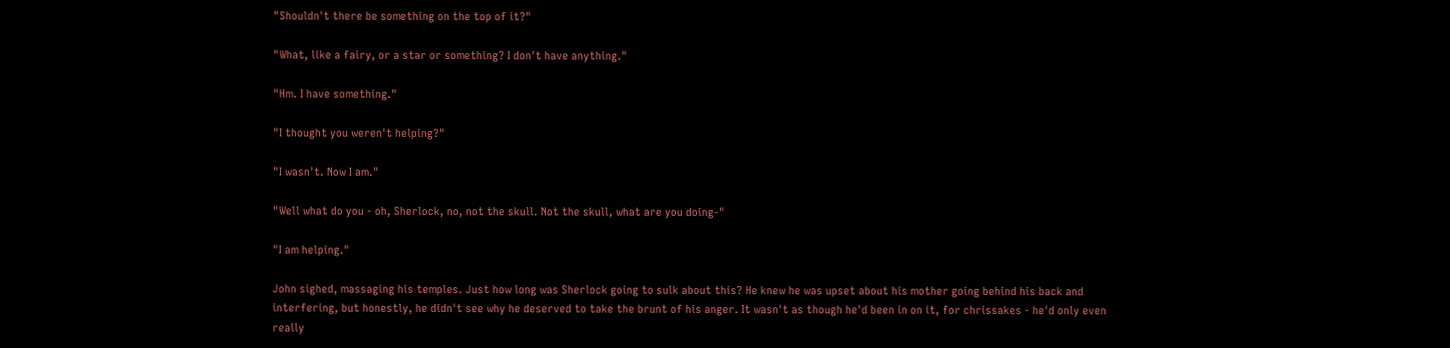"Shouldn't there be something on the top of it?"

"What, like a fairy, or a star or something? I don't have anything."

"Hm. I have something."

"I thought you weren't helping?"

"I wasn't. Now I am."

"Well what do you - oh, Sherlock, no, not the skull. Not the skull, what are you doing-"

"I am helping."

John sighed, massaging his temples. Just how long was Sherlock going to sulk about this? He knew he was upset about his mother going behind his back and interfering, but honestly, he didn't see why he deserved to take the brunt of his anger. It wasn't as though he'd been in on it, for chrissakes - he'd only even really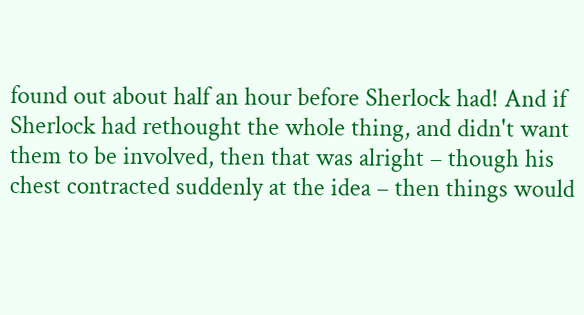found out about half an hour before Sherlock had! And if Sherlock had rethought the whole thing, and didn't want them to be involved, then that was alright – though his chest contracted suddenly at the idea – then things would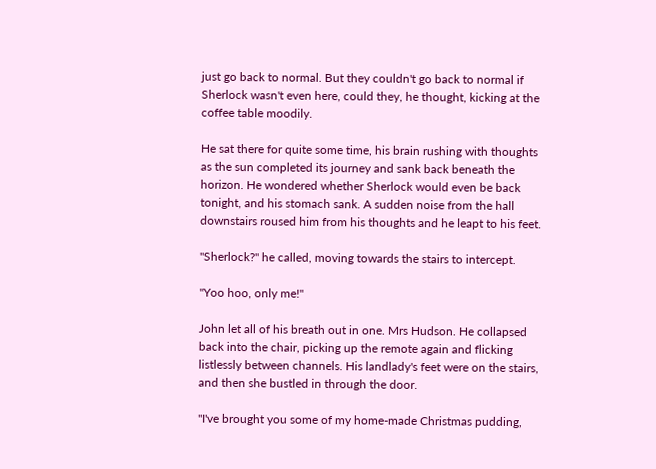just go back to normal. But they couldn't go back to normal if Sherlock wasn't even here, could they, he thought, kicking at the coffee table moodily.

He sat there for quite some time, his brain rushing with thoughts as the sun completed its journey and sank back beneath the horizon. He wondered whether Sherlock would even be back tonight, and his stomach sank. A sudden noise from the hall downstairs roused him from his thoughts and he leapt to his feet.

"Sherlock?" he called, moving towards the stairs to intercept.

"Yoo hoo, only me!"

John let all of his breath out in one. Mrs Hudson. He collapsed back into the chair, picking up the remote again and flicking listlessly between channels. His landlady's feet were on the stairs, and then she bustled in through the door.

"I've brought you some of my home-made Christmas pudding,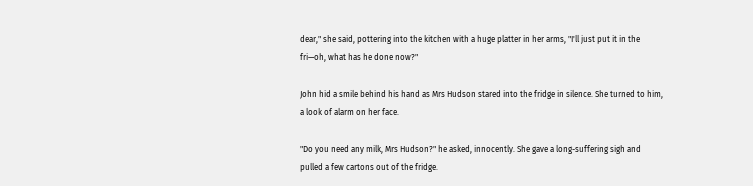dear," she said, pottering into the kitchen with a huge platter in her arms, "I'll just put it in the fri—oh, what has he done now?"

John hid a smile behind his hand as Mrs Hudson stared into the fridge in silence. She turned to him, a look of alarm on her face.

"Do you need any milk, Mrs Hudson?" he asked, innocently. She gave a long-suffering sigh and pulled a few cartons out of the fridge.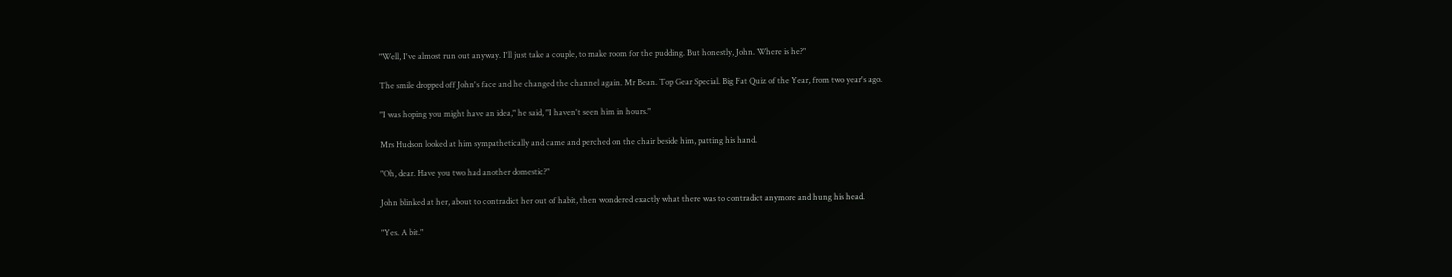"Well, I've almost run out anyway. I'll just take a couple, to make room for the pudding. But honestly, John. Where is he?"

The smile dropped off John's face and he changed the channel again. Mr Bean. Top Gear Special. Big Fat Quiz of the Year, from two year's ago.

"I was hoping you might have an idea," he said, "I haven't seen him in hours."

Mrs Hudson looked at him sympathetically and came and perched on the chair beside him, patting his hand.

"Oh, dear. Have you two had another domestic?"

John blinked at her, about to contradict her out of habit, then wondered exactly what there was to contradict anymore and hung his head.

"Yes. A bit."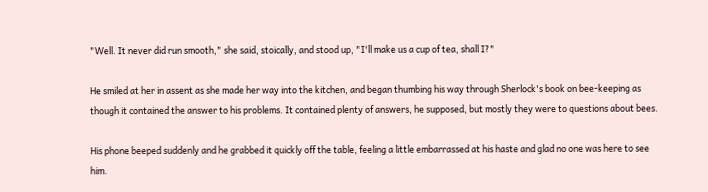"Well. It never did run smooth," she said, stoically, and stood up, "I'll make us a cup of tea, shall I?"

He smiled at her in assent as she made her way into the kitchen, and began thumbing his way through Sherlock's book on bee-keeping as though it contained the answer to his problems. It contained plenty of answers, he supposed, but mostly they were to questions about bees.

His phone beeped suddenly and he grabbed it quickly off the table, feeling a little embarrassed at his haste and glad no one was here to see him.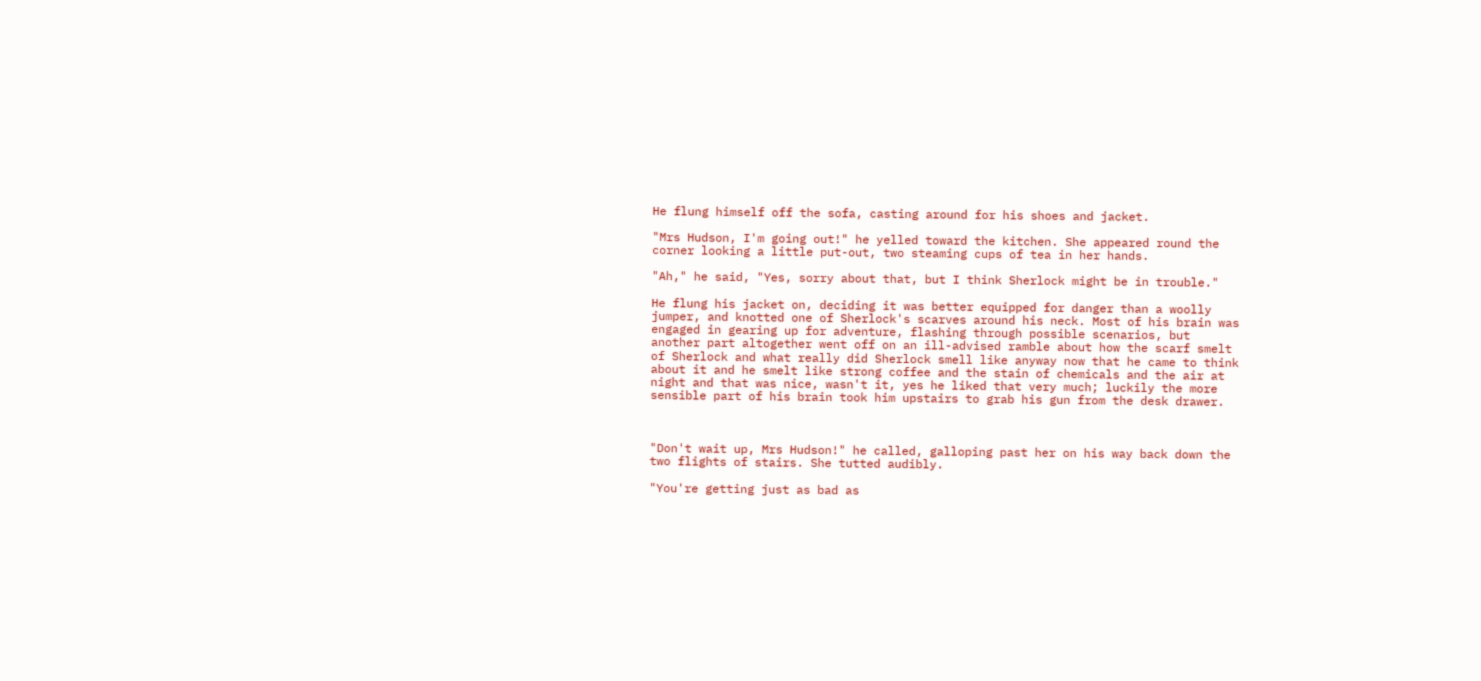He flung himself off the sofa, casting around for his shoes and jacket.

"Mrs Hudson, I'm going out!" he yelled toward the kitchen. She appeared round the corner looking a little put-out, two steaming cups of tea in her hands.

"Ah," he said, "Yes, sorry about that, but I think Sherlock might be in trouble."

He flung his jacket on, deciding it was better equipped for danger than a woolly jumper, and knotted one of Sherlock's scarves around his neck. Most of his brain was engaged in gearing up for adventure, flashing through possible scenarios, but another part altogether went off on an ill-advised ramble about how the scarf smelt of Sherlock and what really did Sherlock smell like anyway now that he came to think about it and he smelt like strong coffee and the stain of chemicals and the air at night and that was nice, wasn't it, yes he liked that very much; luckily the more sensible part of his brain took him upstairs to grab his gun from the desk drawer.



"Don't wait up, Mrs Hudson!" he called, galloping past her on his way back down the two flights of stairs. She tutted audibly.

"You're getting just as bad as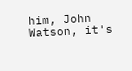him, John Watson, it's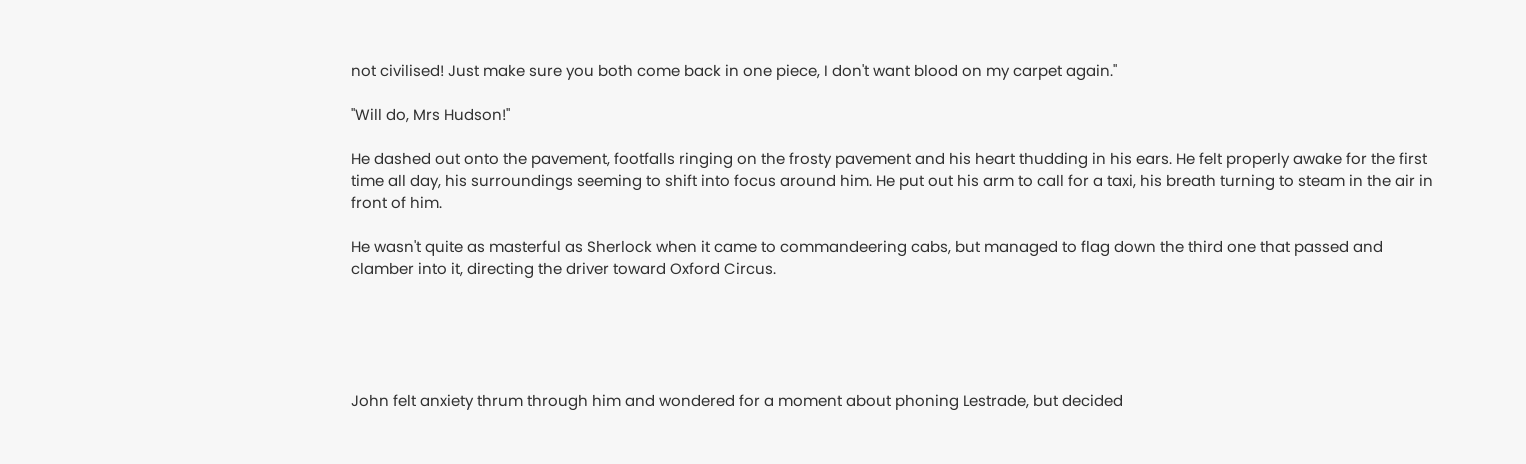not civilised! Just make sure you both come back in one piece, I don't want blood on my carpet again."

"Will do, Mrs Hudson!"

He dashed out onto the pavement, footfalls ringing on the frosty pavement and his heart thudding in his ears. He felt properly awake for the first time all day, his surroundings seeming to shift into focus around him. He put out his arm to call for a taxi, his breath turning to steam in the air in front of him.

He wasn't quite as masterful as Sherlock when it came to commandeering cabs, but managed to flag down the third one that passed and clamber into it, directing the driver toward Oxford Circus.





John felt anxiety thrum through him and wondered for a moment about phoning Lestrade, but decided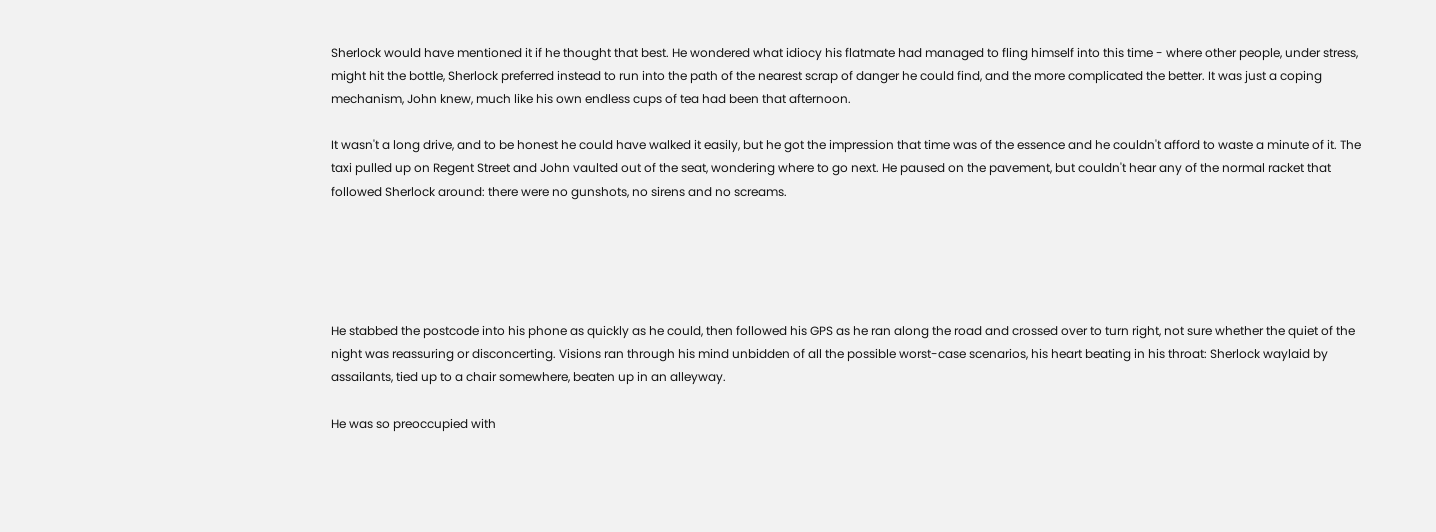Sherlock would have mentioned it if he thought that best. He wondered what idiocy his flatmate had managed to fling himself into this time - where other people, under stress, might hit the bottle, Sherlock preferred instead to run into the path of the nearest scrap of danger he could find, and the more complicated the better. It was just a coping mechanism, John knew, much like his own endless cups of tea had been that afternoon.

It wasn't a long drive, and to be honest he could have walked it easily, but he got the impression that time was of the essence and he couldn't afford to waste a minute of it. The taxi pulled up on Regent Street and John vaulted out of the seat, wondering where to go next. He paused on the pavement, but couldn't hear any of the normal racket that followed Sherlock around: there were no gunshots, no sirens and no screams.





He stabbed the postcode into his phone as quickly as he could, then followed his GPS as he ran along the road and crossed over to turn right, not sure whether the quiet of the night was reassuring or disconcerting. Visions ran through his mind unbidden of all the possible worst-case scenarios, his heart beating in his throat: Sherlock waylaid by assailants, tied up to a chair somewhere, beaten up in an alleyway.

He was so preoccupied with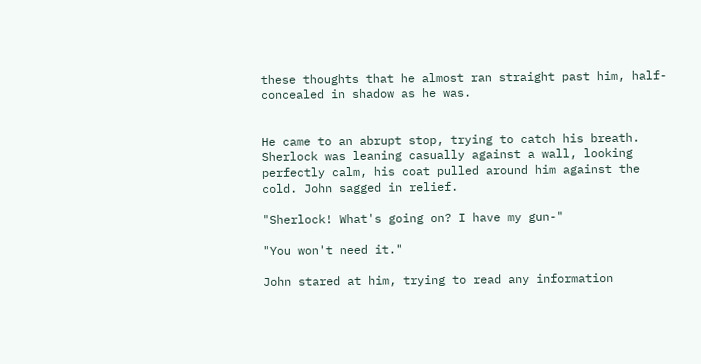these thoughts that he almost ran straight past him, half-concealed in shadow as he was.


He came to an abrupt stop, trying to catch his breath. Sherlock was leaning casually against a wall, looking perfectly calm, his coat pulled around him against the cold. John sagged in relief.

"Sherlock! What's going on? I have my gun-"

"You won't need it."

John stared at him, trying to read any information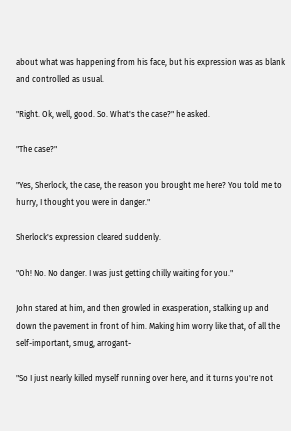about what was happening from his face, but his expression was as blank and controlled as usual.

"Right. Ok, well, good. So. What's the case?" he asked.

"The case?"

"Yes, Sherlock, the case, the reason you brought me here? You told me to hurry, I thought you were in danger."

Sherlock's expression cleared suddenly.

"Oh! No. No danger. I was just getting chilly waiting for you."

John stared at him, and then growled in exasperation, stalking up and down the pavement in front of him. Making him worry like that, of all the self-important, smug, arrogant-

"So I just nearly killed myself running over here, and it turns you're not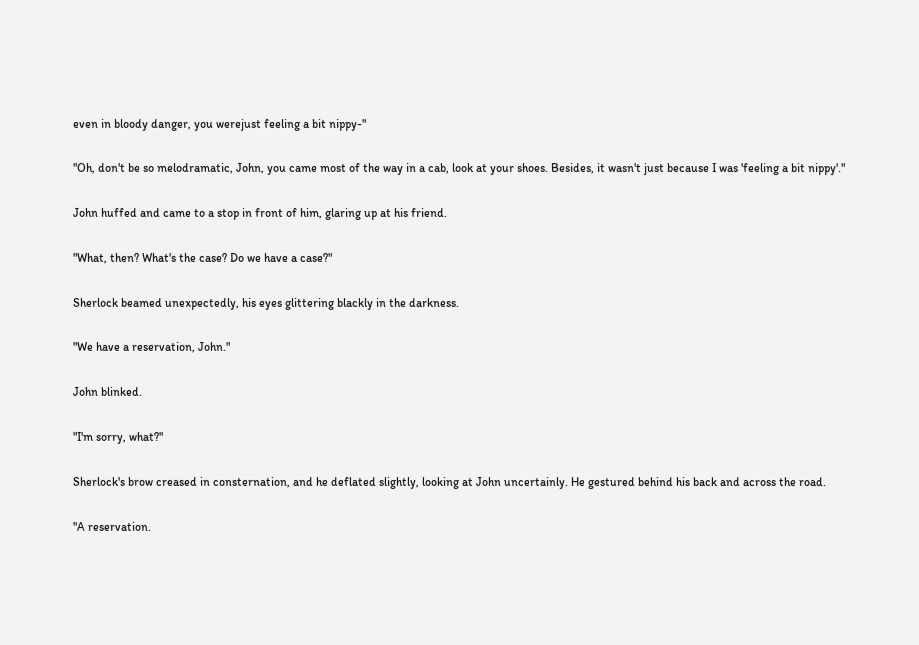even in bloody danger, you werejust feeling a bit nippy-"

"Oh, don't be so melodramatic, John, you came most of the way in a cab, look at your shoes. Besides, it wasn't just because I was 'feeling a bit nippy'."

John huffed and came to a stop in front of him, glaring up at his friend.

"What, then? What's the case? Do we have a case?"

Sherlock beamed unexpectedly, his eyes glittering blackly in the darkness.

"We have a reservation, John."

John blinked.

"I'm sorry, what?"

Sherlock's brow creased in consternation, and he deflated slightly, looking at John uncertainly. He gestured behind his back and across the road.

"A reservation.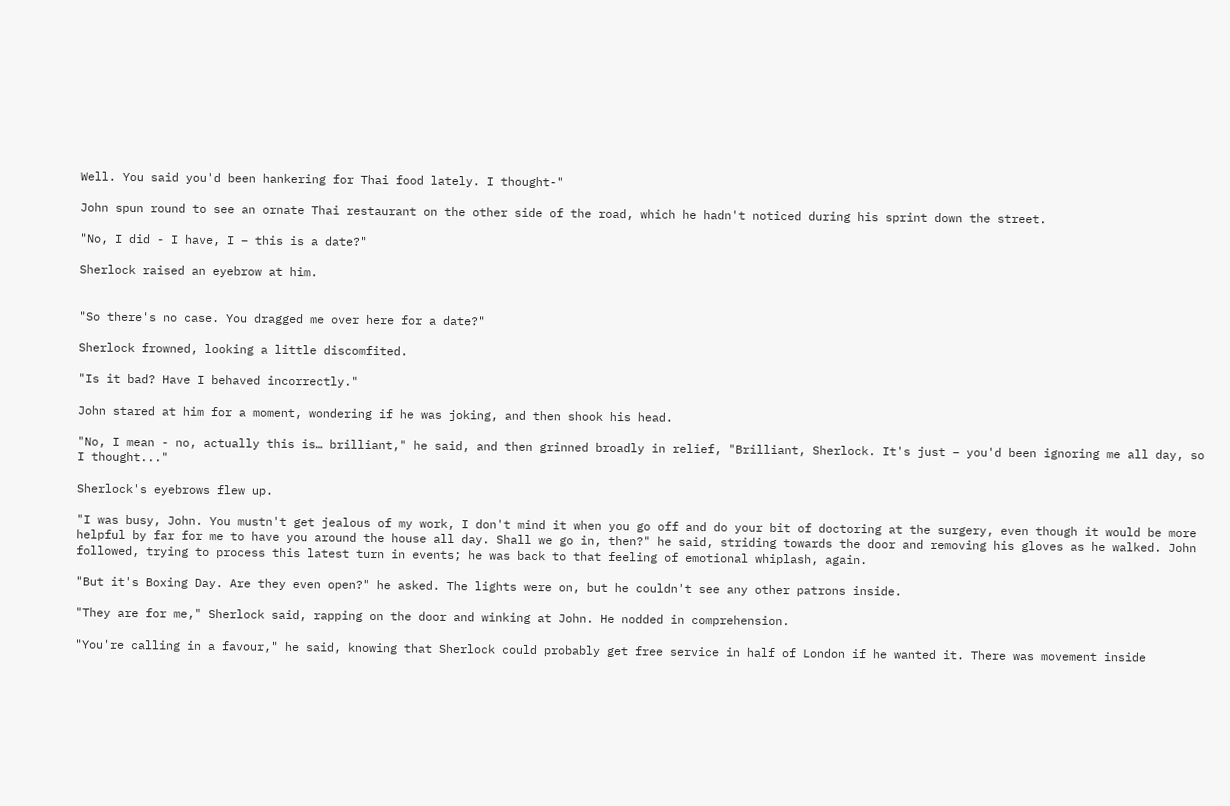Well. You said you'd been hankering for Thai food lately. I thought-"

John spun round to see an ornate Thai restaurant on the other side of the road, which he hadn't noticed during his sprint down the street.

"No, I did - I have, I – this is a date?"

Sherlock raised an eyebrow at him.


"So there's no case. You dragged me over here for a date?"

Sherlock frowned, looking a little discomfited.

"Is it bad? Have I behaved incorrectly."

John stared at him for a moment, wondering if he was joking, and then shook his head.

"No, I mean - no, actually this is… brilliant," he said, and then grinned broadly in relief, "Brilliant, Sherlock. It's just – you'd been ignoring me all day, so I thought..."

Sherlock's eyebrows flew up.

"I was busy, John. You mustn't get jealous of my work, I don't mind it when you go off and do your bit of doctoring at the surgery, even though it would be more helpful by far for me to have you around the house all day. Shall we go in, then?" he said, striding towards the door and removing his gloves as he walked. John followed, trying to process this latest turn in events; he was back to that feeling of emotional whiplash, again.

"But it's Boxing Day. Are they even open?" he asked. The lights were on, but he couldn't see any other patrons inside.

"They are for me," Sherlock said, rapping on the door and winking at John. He nodded in comprehension.

"You're calling in a favour," he said, knowing that Sherlock could probably get free service in half of London if he wanted it. There was movement inside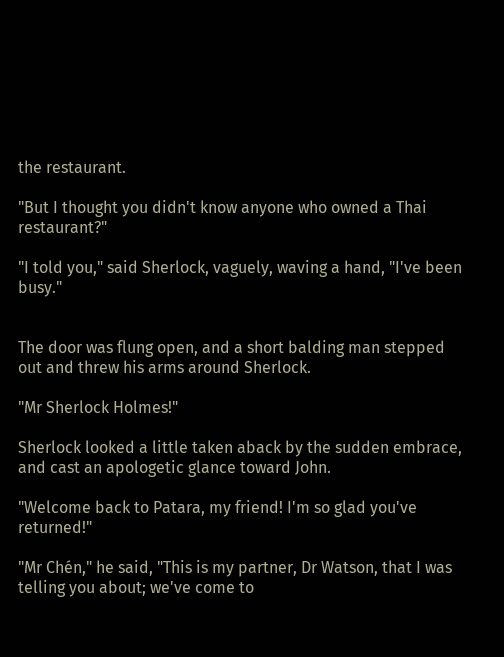the restaurant.

"But I thought you didn't know anyone who owned a Thai restaurant?"

"I told you," said Sherlock, vaguely, waving a hand, "I've been busy."


The door was flung open, and a short balding man stepped out and threw his arms around Sherlock.

"Mr Sherlock Holmes!"

Sherlock looked a little taken aback by the sudden embrace, and cast an apologetic glance toward John.

"Welcome back to Patara, my friend! I'm so glad you've returned!"

"Mr Chén," he said, "This is my partner, Dr Watson, that I was telling you about; we've come to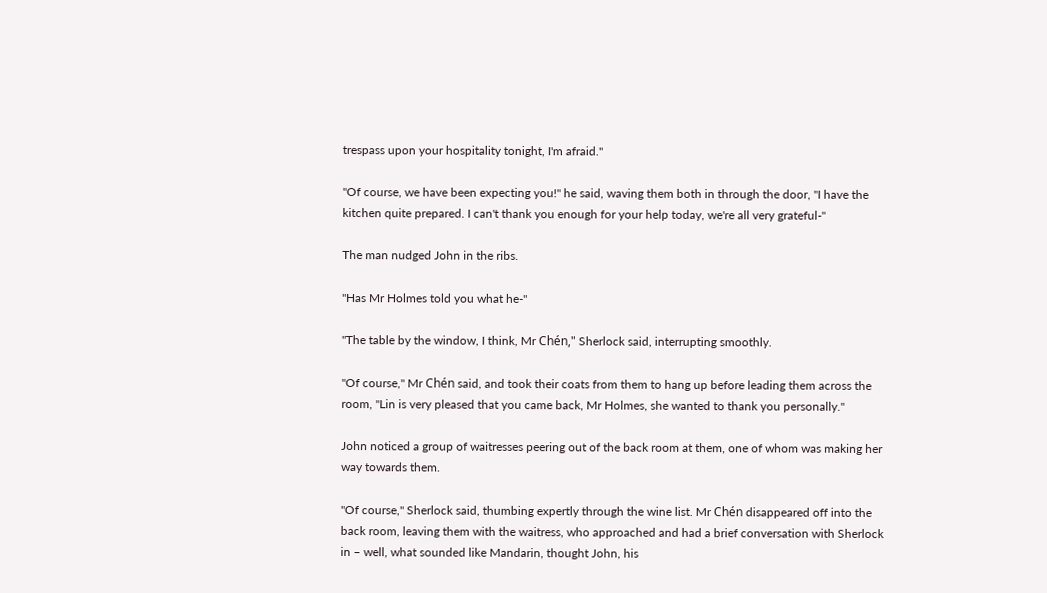trespass upon your hospitality tonight, I'm afraid."

"Of course, we have been expecting you!" he said, waving them both in through the door, "I have the kitchen quite prepared. I can't thank you enough for your help today, we're all very grateful-"

The man nudged John in the ribs.

"Has Mr Holmes told you what he-"

"The table by the window, I think, Mr Chén," Sherlock said, interrupting smoothly.

"Of course," Mr Chén said, and took their coats from them to hang up before leading them across the room, "Lin is very pleased that you came back, Mr Holmes, she wanted to thank you personally."

John noticed a group of waitresses peering out of the back room at them, one of whom was making her way towards them.

"Of course," Sherlock said, thumbing expertly through the wine list. Mr Chén disappeared off into the back room, leaving them with the waitress, who approached and had a brief conversation with Sherlock in – well, what sounded like Mandarin, thought John, his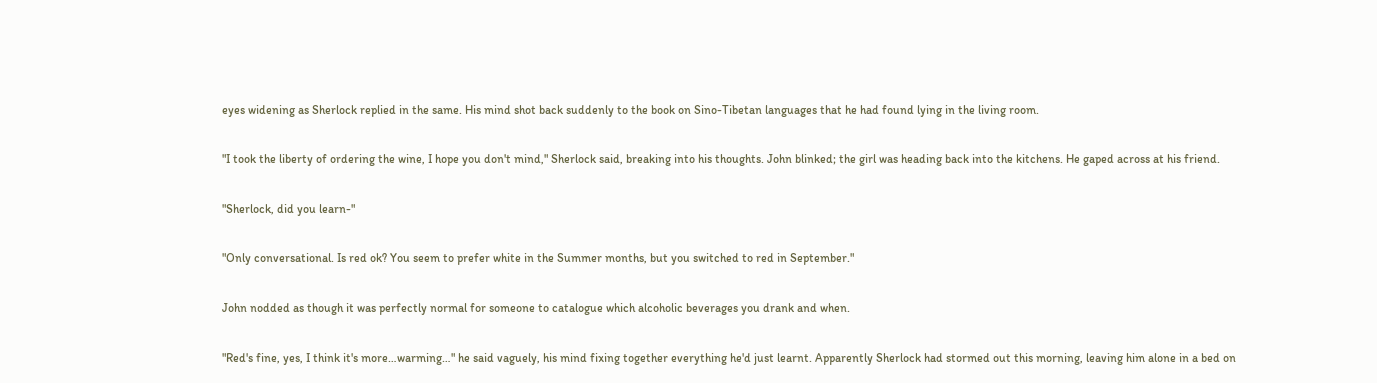eyes widening as Sherlock replied in the same. His mind shot back suddenly to the book on Sino-Tibetan languages that he had found lying in the living room.

"I took the liberty of ordering the wine, I hope you don't mind," Sherlock said, breaking into his thoughts. John blinked; the girl was heading back into the kitchens. He gaped across at his friend.

"Sherlock, did you learn-"

"Only conversational. Is red ok? You seem to prefer white in the Summer months, but you switched to red in September."

John nodded as though it was perfectly normal for someone to catalogue which alcoholic beverages you drank and when.

"Red's fine, yes, I think it's more…warming…" he said vaguely, his mind fixing together everything he'd just learnt. Apparently Sherlock had stormed out this morning, leaving him alone in a bed on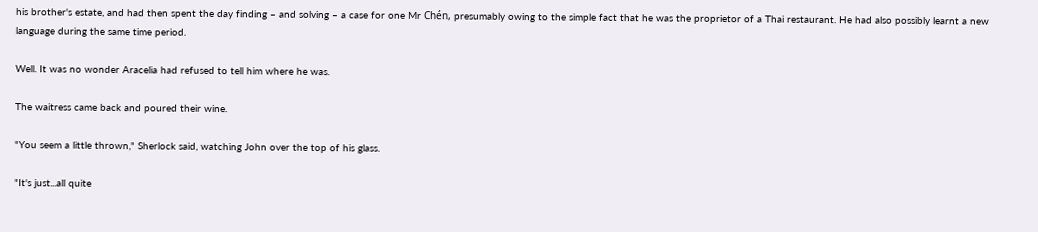his brother's estate, and had then spent the day finding – and solving – a case for one Mr Chén, presumably owing to the simple fact that he was the proprietor of a Thai restaurant. He had also possibly learnt a new language during the same time period.

Well. It was no wonder Aracelia had refused to tell him where he was.

The waitress came back and poured their wine.

"You seem a little thrown," Sherlock said, watching John over the top of his glass.

"It's just...all quite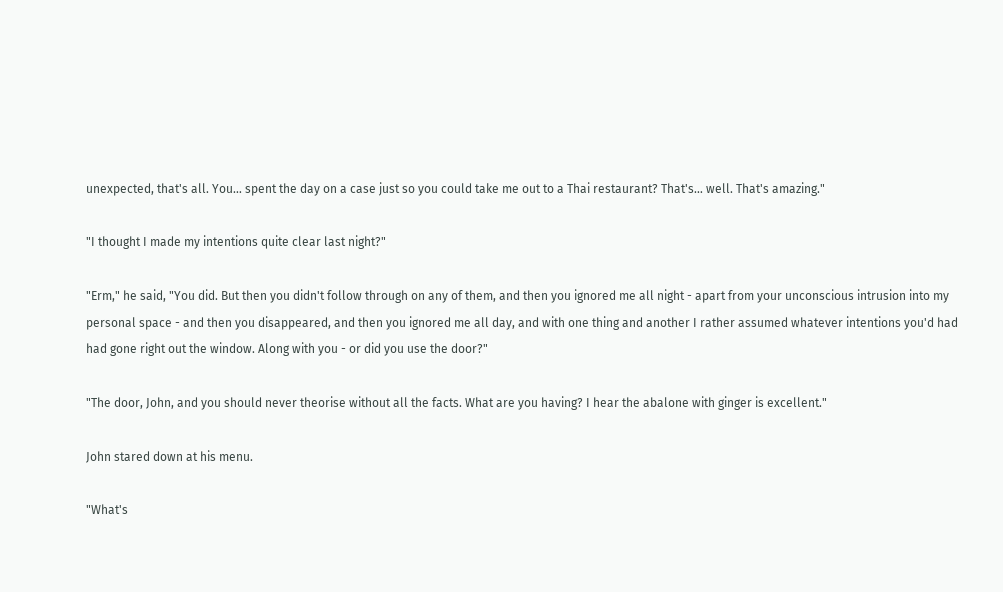unexpected, that's all. You… spent the day on a case just so you could take me out to a Thai restaurant? That's… well. That's amazing."

"I thought I made my intentions quite clear last night?"

"Erm," he said, "You did. But then you didn't follow through on any of them, and then you ignored me all night - apart from your unconscious intrusion into my personal space - and then you disappeared, and then you ignored me all day, and with one thing and another I rather assumed whatever intentions you'd had had gone right out the window. Along with you - or did you use the door?"

"The door, John, and you should never theorise without all the facts. What are you having? I hear the abalone with ginger is excellent."

John stared down at his menu.

"What's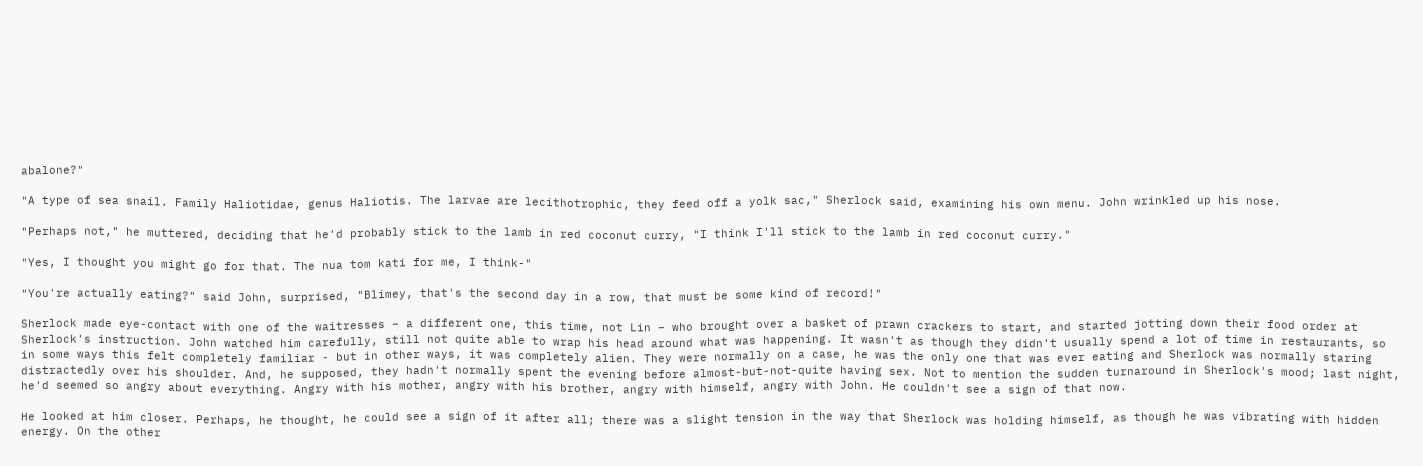abalone?"

"A type of sea snail. Family Haliotidae, genus Haliotis. The larvae are lecithotrophic, they feed off a yolk sac," Sherlock said, examining his own menu. John wrinkled up his nose.

"Perhaps not," he muttered, deciding that he'd probably stick to the lamb in red coconut curry, "I think I'll stick to the lamb in red coconut curry."

"Yes, I thought you might go for that. The nua tom kati for me, I think-"

"You're actually eating?" said John, surprised, "Blimey, that's the second day in a row, that must be some kind of record!"

Sherlock made eye-contact with one of the waitresses – a different one, this time, not Lin – who brought over a basket of prawn crackers to start, and started jotting down their food order at Sherlock's instruction. John watched him carefully, still not quite able to wrap his head around what was happening. It wasn't as though they didn't usually spend a lot of time in restaurants, so in some ways this felt completely familiar - but in other ways, it was completely alien. They were normally on a case, he was the only one that was ever eating and Sherlock was normally staring distractedly over his shoulder. And, he supposed, they hadn't normally spent the evening before almost-but-not-quite having sex. Not to mention the sudden turnaround in Sherlock's mood; last night, he'd seemed so angry about everything. Angry with his mother, angry with his brother, angry with himself, angry with John. He couldn't see a sign of that now.

He looked at him closer. Perhaps, he thought, he could see a sign of it after all; there was a slight tension in the way that Sherlock was holding himself, as though he was vibrating with hidden energy. On the other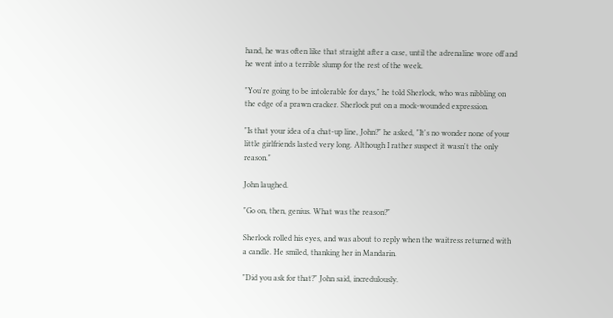hand, he was often like that straight after a case, until the adrenaline wore off and he went into a terrible slump for the rest of the week.

"You're going to be intolerable for days," he told Sherlock, who was nibbling on the edge of a prawn cracker. Sherlock put on a mock-wounded expression.

"Is that your idea of a chat-up line, John?" he asked, "It's no wonder none of your little girlfriends lasted very long. Although I rather suspect it wasn't the only reason."

John laughed.

"Go on, then, genius. What was the reason?"

Sherlock rolled his eyes, and was about to reply when the waitress returned with a candle. He smiled, thanking her in Mandarin.

"Did you ask for that?" John said, incredulously.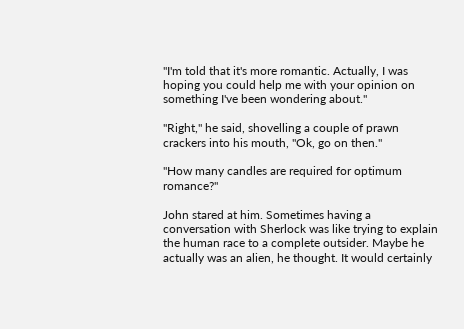"I'm told that it's more romantic. Actually, I was hoping you could help me with your opinion on something I've been wondering about."

"Right," he said, shovelling a couple of prawn crackers into his mouth, "Ok, go on then."

"How many candles are required for optimum romance?"

John stared at him. Sometimes having a conversation with Sherlock was like trying to explain the human race to a complete outsider. Maybe he actually was an alien, he thought. It would certainly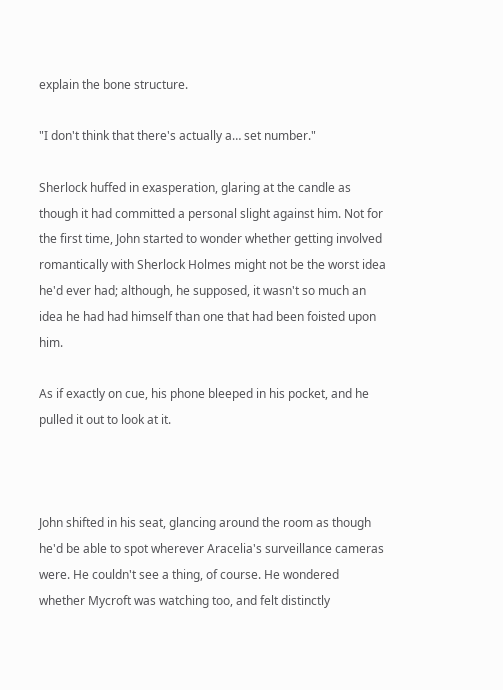explain the bone structure.

"I don't think that there's actually a… set number."

Sherlock huffed in exasperation, glaring at the candle as though it had committed a personal slight against him. Not for the first time, John started to wonder whether getting involved romantically with Sherlock Holmes might not be the worst idea he'd ever had; although, he supposed, it wasn't so much an idea he had had himself than one that had been foisted upon him.

As if exactly on cue, his phone bleeped in his pocket, and he pulled it out to look at it.



John shifted in his seat, glancing around the room as though he'd be able to spot wherever Aracelia's surveillance cameras were. He couldn't see a thing, of course. He wondered whether Mycroft was watching too, and felt distinctly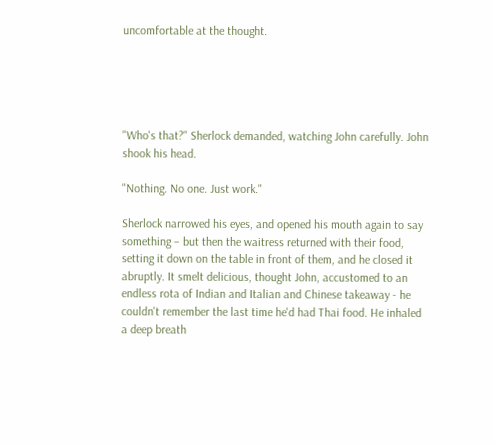uncomfortable at the thought.





"Who's that?" Sherlock demanded, watching John carefully. John shook his head.

"Nothing. No one. Just work."

Sherlock narrowed his eyes, and opened his mouth again to say something – but then the waitress returned with their food, setting it down on the table in front of them, and he closed it abruptly. It smelt delicious, thought John, accustomed to an endless rota of Indian and Italian and Chinese takeaway - he couldn't remember the last time he'd had Thai food. He inhaled a deep breath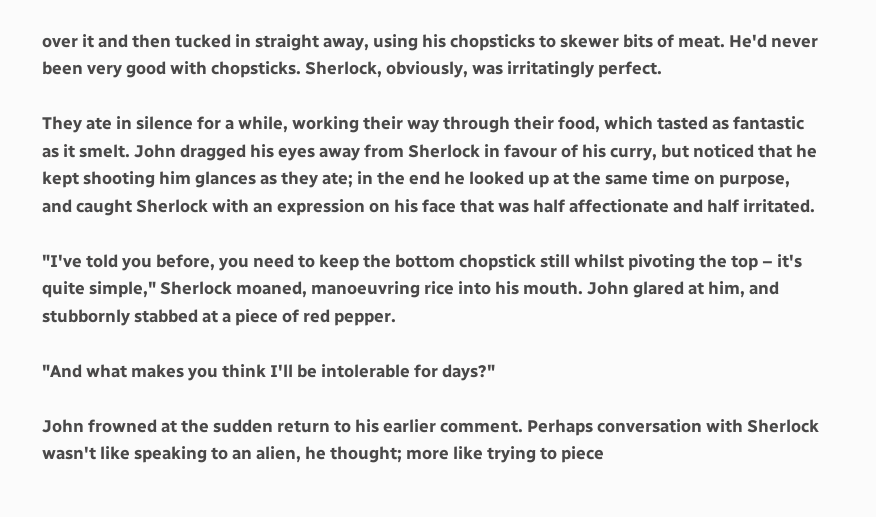over it and then tucked in straight away, using his chopsticks to skewer bits of meat. He'd never been very good with chopsticks. Sherlock, obviously, was irritatingly perfect.

They ate in silence for a while, working their way through their food, which tasted as fantastic as it smelt. John dragged his eyes away from Sherlock in favour of his curry, but noticed that he kept shooting him glances as they ate; in the end he looked up at the same time on purpose, and caught Sherlock with an expression on his face that was half affectionate and half irritated.

"I've told you before, you need to keep the bottom chopstick still whilst pivoting the top – it's quite simple," Sherlock moaned, manoeuvring rice into his mouth. John glared at him, and stubbornly stabbed at a piece of red pepper.

"And what makes you think I'll be intolerable for days?"

John frowned at the sudden return to his earlier comment. Perhaps conversation with Sherlock wasn't like speaking to an alien, he thought; more like trying to piece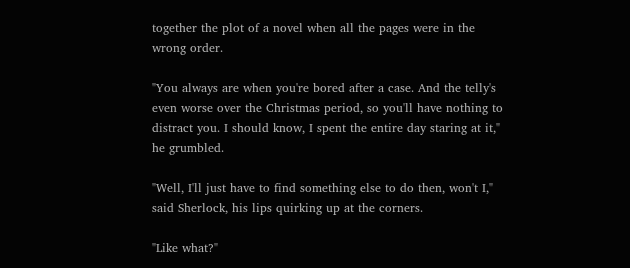together the plot of a novel when all the pages were in the wrong order.

"You always are when you're bored after a case. And the telly's even worse over the Christmas period, so you'll have nothing to distract you. I should know, I spent the entire day staring at it," he grumbled.

"Well, I'll just have to find something else to do then, won't I," said Sherlock, his lips quirking up at the corners.

"Like what?"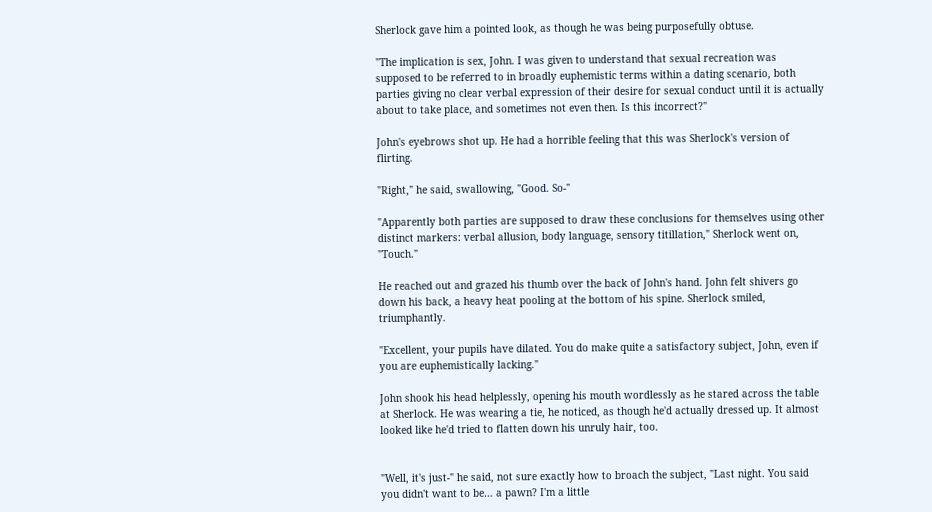Sherlock gave him a pointed look, as though he was being purposefully obtuse.

"The implication is sex, John. I was given to understand that sexual recreation was supposed to be referred to in broadly euphemistic terms within a dating scenario, both parties giving no clear verbal expression of their desire for sexual conduct until it is actually about to take place, and sometimes not even then. Is this incorrect?"

John's eyebrows shot up. He had a horrible feeling that this was Sherlock's version of flirting.

"Right," he said, swallowing, "Good. So-"

"Apparently both parties are supposed to draw these conclusions for themselves using other distinct markers: verbal allusion, body language, sensory titillation," Sherlock went on, "Touch."

He reached out and grazed his thumb over the back of John's hand. John felt shivers go down his back, a heavy heat pooling at the bottom of his spine. Sherlock smiled, triumphantly.

"Excellent, your pupils have dilated. You do make quite a satisfactory subject, John, even if you are euphemistically lacking."

John shook his head helplessly, opening his mouth wordlessly as he stared across the table at Sherlock. He was wearing a tie, he noticed, as though he'd actually dressed up. It almost looked like he'd tried to flatten down his unruly hair, too.


"Well, it's just-" he said, not sure exactly how to broach the subject, "Last night. You said you didn't want to be… a pawn? I'm a little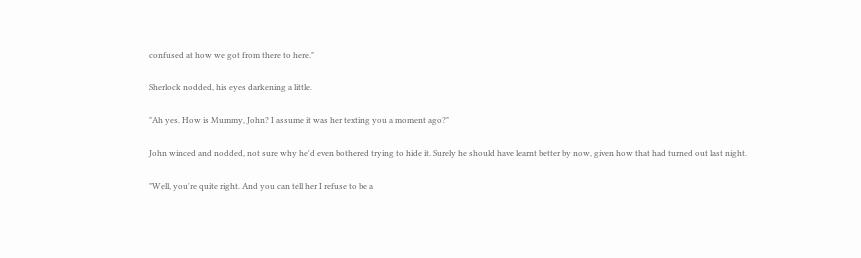confused at how we got from there to here."

Sherlock nodded, his eyes darkening a little.

"Ah yes. How is Mummy, John? I assume it was her texting you a moment ago?"

John winced and nodded, not sure why he'd even bothered trying to hide it. Surely he should have learnt better by now, given how that had turned out last night.

"Well, you're quite right. And you can tell her I refuse to be a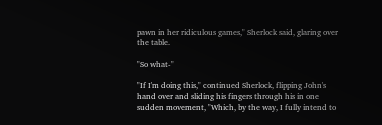pawn in her ridiculous games," Sherlock said, glaring over the table.

"So what-"

"If I'm doing this," continued Sherlock, flipping John's hand over and sliding his fingers through his in one sudden movement, "Which, by the way, I fully intend to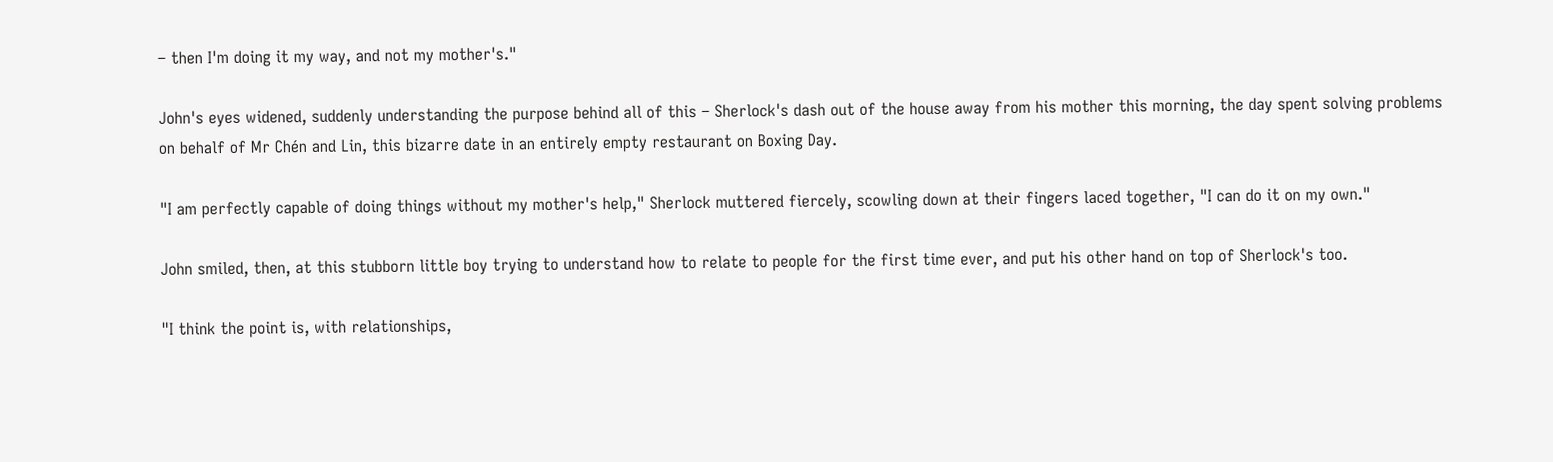– then I'm doing it my way, and not my mother's."

John's eyes widened, suddenly understanding the purpose behind all of this – Sherlock's dash out of the house away from his mother this morning, the day spent solving problems on behalf of Mr Chén and Lin, this bizarre date in an entirely empty restaurant on Boxing Day.

"I am perfectly capable of doing things without my mother's help," Sherlock muttered fiercely, scowling down at their fingers laced together, "I can do it on my own."

John smiled, then, at this stubborn little boy trying to understand how to relate to people for the first time ever, and put his other hand on top of Sherlock's too.

"I think the point is, with relationships,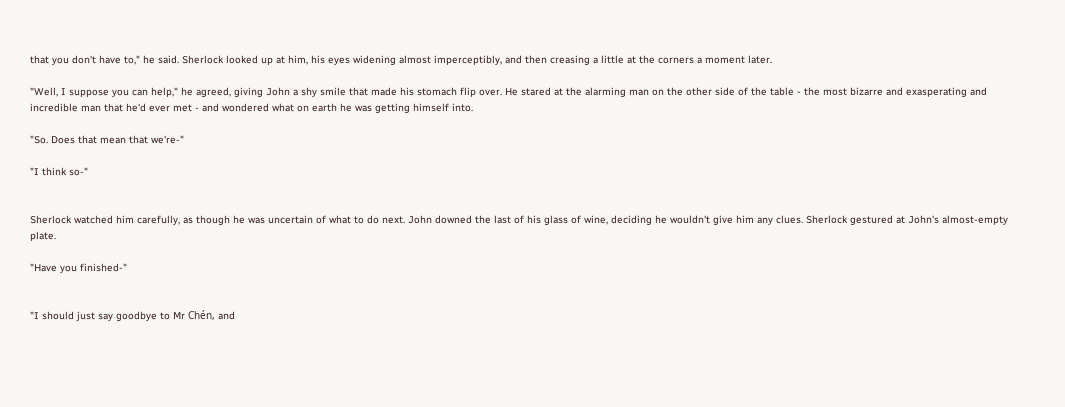that you don't have to," he said. Sherlock looked up at him, his eyes widening almost imperceptibly, and then creasing a little at the corners a moment later.

"Well, I suppose you can help," he agreed, giving John a shy smile that made his stomach flip over. He stared at the alarming man on the other side of the table - the most bizarre and exasperating and incredible man that he'd ever met - and wondered what on earth he was getting himself into.

"So. Does that mean that we're-"

"I think so-"


Sherlock watched him carefully, as though he was uncertain of what to do next. John downed the last of his glass of wine, deciding he wouldn't give him any clues. Sherlock gestured at John's almost-empty plate.

"Have you finished-"


"I should just say goodbye to Mr Chén, and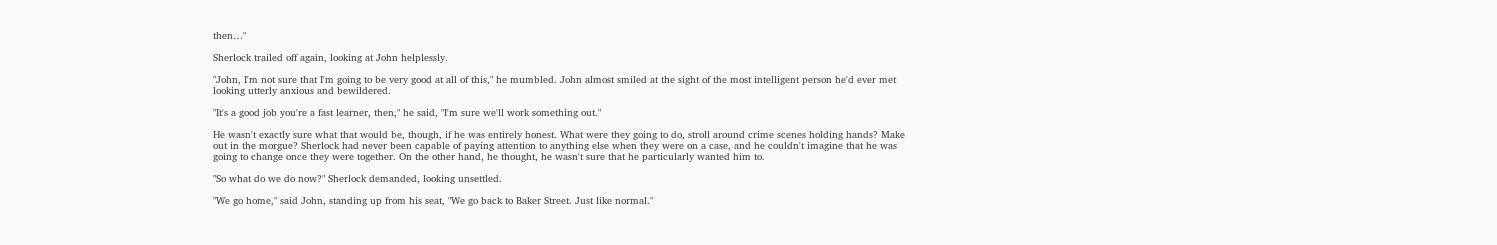then…"

Sherlock trailed off again, looking at John helplessly.

"John, I'm not sure that I'm going to be very good at all of this," he mumbled. John almost smiled at the sight of the most intelligent person he'd ever met looking utterly anxious and bewildered.

"It's a good job you're a fast learner, then," he said, "I'm sure we'll work something out."

He wasn't exactly sure what that would be, though, if he was entirely honest. What were they going to do, stroll around crime scenes holding hands? Make out in the morgue? Sherlock had never been capable of paying attention to anything else when they were on a case, and he couldn't imagine that he was going to change once they were together. On the other hand, he thought, he wasn't sure that he particularly wanted him to.

"So what do we do now?" Sherlock demanded, looking unsettled.

"We go home," said John, standing up from his seat, "We go back to Baker Street. Just like normal."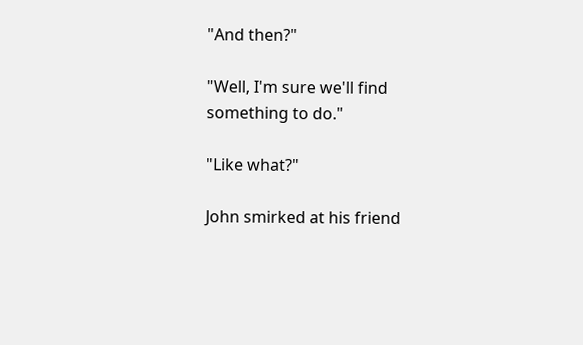"And then?"

"Well, I'm sure we'll find something to do."

"Like what?"

John smirked at his friend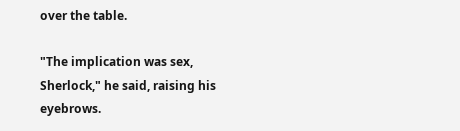over the table.

"The implication was sex, Sherlock," he said, raising his eyebrows.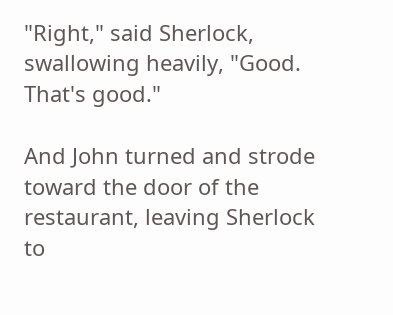"Right," said Sherlock, swallowing heavily, "Good. That's good."

And John turned and strode toward the door of the restaurant, leaving Sherlock to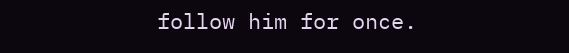follow him for once.